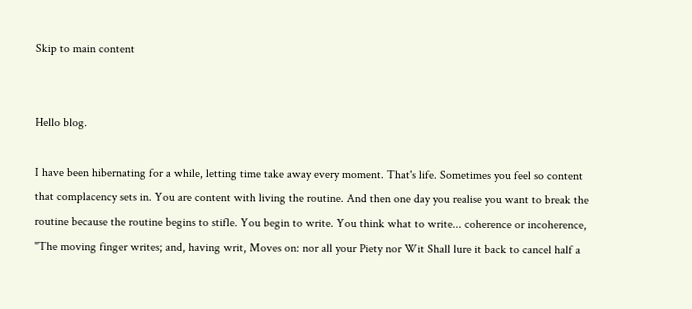Skip to main content


Hello blog.

I have been hibernating for a while, letting time take away every moment. That's life. Sometimes you feel so content that complacency sets in. You are content with living the routine. And then one day you realise you want to break the routine because the routine begins to stifle. You begin to write. You think what to write... coherence or incoherence, "The moving finger writes; and, having writ, Moves on: nor all your Piety nor Wit Shall lure it back to cancel half a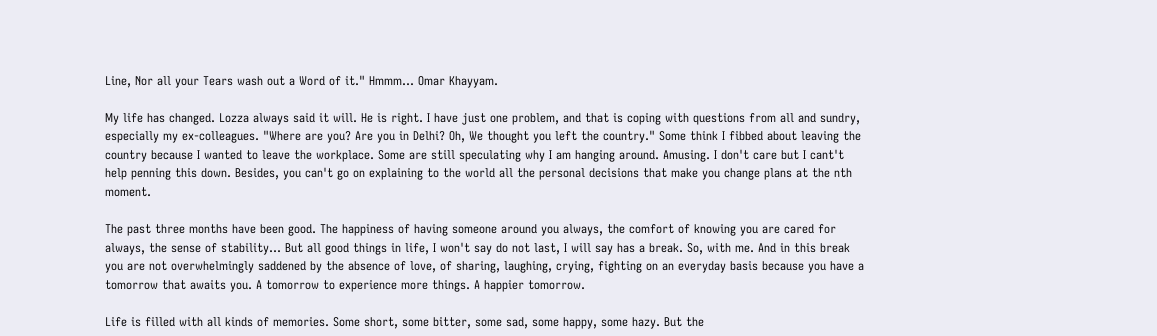Line, Nor all your Tears wash out a Word of it." Hmmm... Omar Khayyam.

My life has changed. Lozza always said it will. He is right. I have just one problem, and that is coping with questions from all and sundry, especially my ex-colleagues. "Where are you? Are you in Delhi? Oh, We thought you left the country." Some think I fibbed about leaving the country because I wanted to leave the workplace. Some are still speculating why I am hanging around. Amusing. I don't care but I cant't help penning this down. Besides, you can't go on explaining to the world all the personal decisions that make you change plans at the nth moment.

The past three months have been good. The happiness of having someone around you always, the comfort of knowing you are cared for always, the sense of stability... But all good things in life, I won't say do not last, I will say has a break. So, with me. And in this break you are not overwhelmingly saddened by the absence of love, of sharing, laughing, crying, fighting on an everyday basis because you have a tomorrow that awaits you. A tomorrow to experience more things. A happier tomorrow.

Life is filled with all kinds of memories. Some short, some bitter, some sad, some happy, some hazy. But the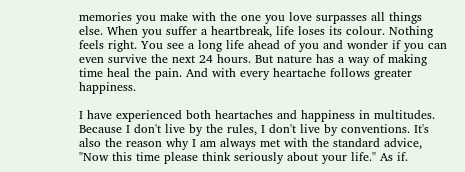memories you make with the one you love surpasses all things else. When you suffer a heartbreak, life loses its colour. Nothing feels right. You see a long life ahead of you and wonder if you can even survive the next 24 hours. But nature has a way of making time heal the pain. And with every heartache follows greater happiness.

I have experienced both heartaches and happiness in multitudes. Because I don't live by the rules, I don't live by conventions. It's also the reason why I am always met with the standard advice, "Now this time please think seriously about your life." As if.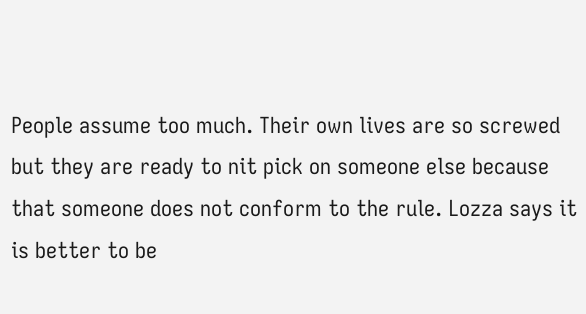People assume too much. Their own lives are so screwed but they are ready to nit pick on someone else because that someone does not conform to the rule. Lozza says it is better to be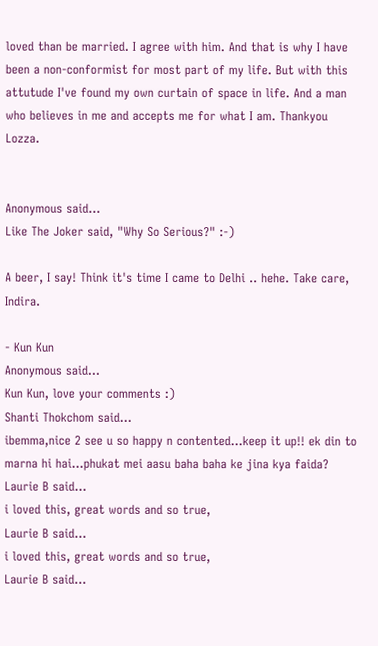loved than be married. I agree with him. And that is why I have been a non-conformist for most part of my life. But with this attutude I've found my own curtain of space in life. And a man who believes in me and accepts me for what I am. Thankyou Lozza.


Anonymous said…
Like The Joker said, "Why So Serious?" :-)

A beer, I say! Think it's time I came to Delhi .. hehe. Take care, Indira.

- Kun Kun
Anonymous said…
Kun Kun, love your comments :)
Shanti Thokchom said…
ibemma,nice 2 see u so happy n contented...keep it up!! ek din to marna hi hai...phukat mei aasu baha baha ke jina kya faida?
Laurie B said…
i loved this, great words and so true,
Laurie B said…
i loved this, great words and so true,
Laurie B said…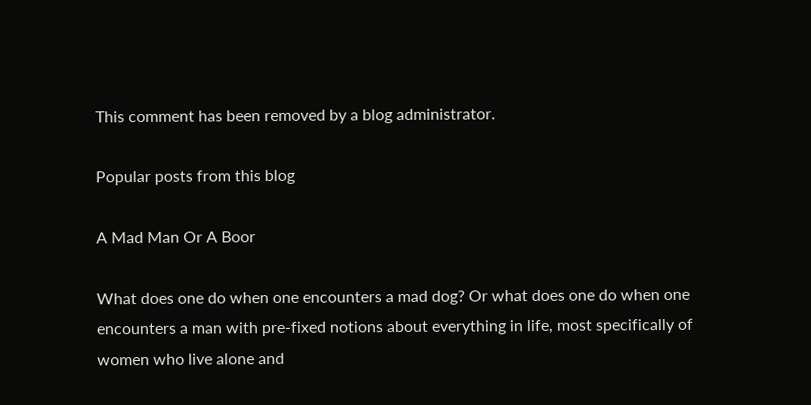This comment has been removed by a blog administrator.

Popular posts from this blog

A Mad Man Or A Boor

What does one do when one encounters a mad dog? Or what does one do when one encounters a man with pre-fixed notions about everything in life, most specifically of women who live alone and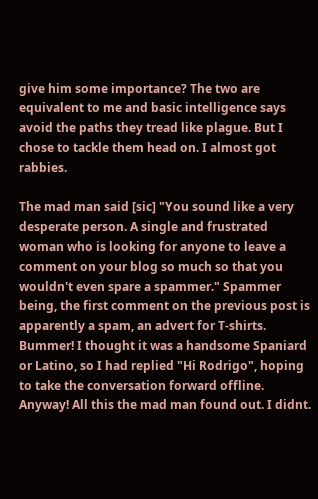give him some importance? The two are equivalent to me and basic intelligence says avoid the paths they tread like plague. But I chose to tackle them head on. I almost got rabbies.

The mad man said [sic] "You sound like a very desperate person. A single and frustrated woman who is looking for anyone to leave a comment on your blog so much so that you wouldn't even spare a spammer." Spammer being, the first comment on the previous post is apparently a spam, an advert for T-shirts. Bummer! I thought it was a handsome Spaniard or Latino, so I had replied "Hi Rodrigo", hoping to take the conversation forward offline. Anyway! All this the mad man found out. I didnt.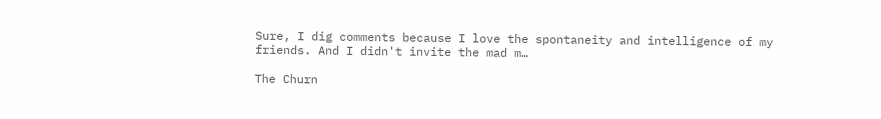Sure, I dig comments because I love the spontaneity and intelligence of my friends. And I didn't invite the mad m…

The Churn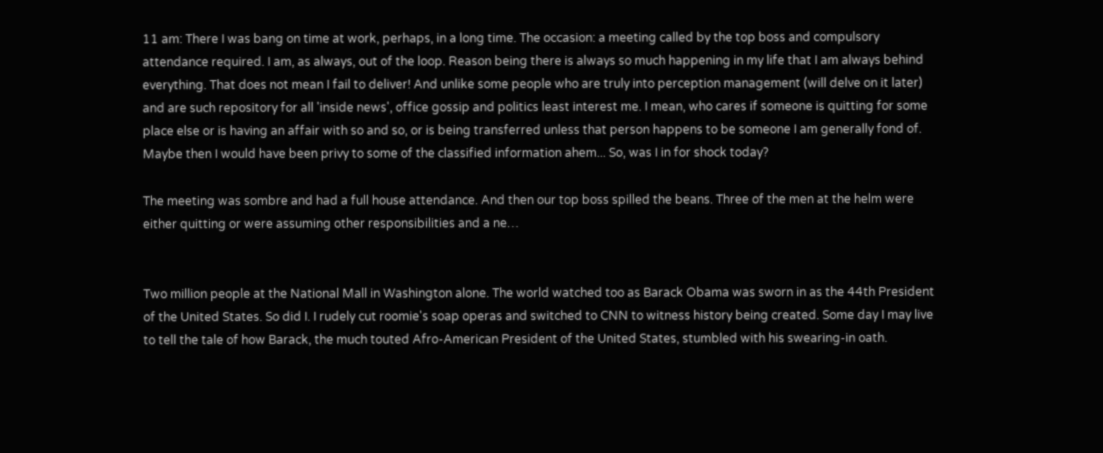11 am: There I was bang on time at work, perhaps, in a long time. The occasion: a meeting called by the top boss and compulsory attendance required. I am, as always, out of the loop. Reason being there is always so much happening in my life that I am always behind everything. That does not mean I fail to deliver! And unlike some people who are truly into perception management (will delve on it later) and are such repository for all 'inside news', office gossip and politics least interest me. I mean, who cares if someone is quitting for some place else or is having an affair with so and so, or is being transferred unless that person happens to be someone I am generally fond of. Maybe then I would have been privy to some of the classified information ahem... So, was I in for shock today?

The meeting was sombre and had a full house attendance. And then our top boss spilled the beans. Three of the men at the helm were either quitting or were assuming other responsibilities and a ne…


Two million people at the National Mall in Washington alone. The world watched too as Barack Obama was sworn in as the 44th President of the United States. So did I. I rudely cut roomie's soap operas and switched to CNN to witness history being created. Some day I may live to tell the tale of how Barack, the much touted Afro-American President of the United States, stumbled with his swearing-in oath.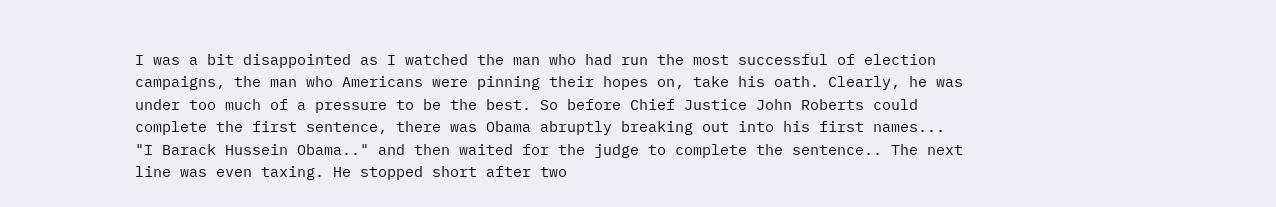I was a bit disappointed as I watched the man who had run the most successful of election campaigns, the man who Americans were pinning their hopes on, take his oath. Clearly, he was under too much of a pressure to be the best. So before Chief Justice John Roberts could complete the first sentence, there was Obama abruptly breaking out into his first names... "I Barack Hussein Obama.." and then waited for the judge to complete the sentence.. The next line was even taxing. He stopped short after two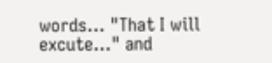words... "That I will excute..." and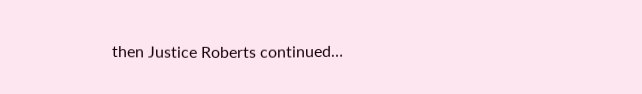then Justice Roberts continued…